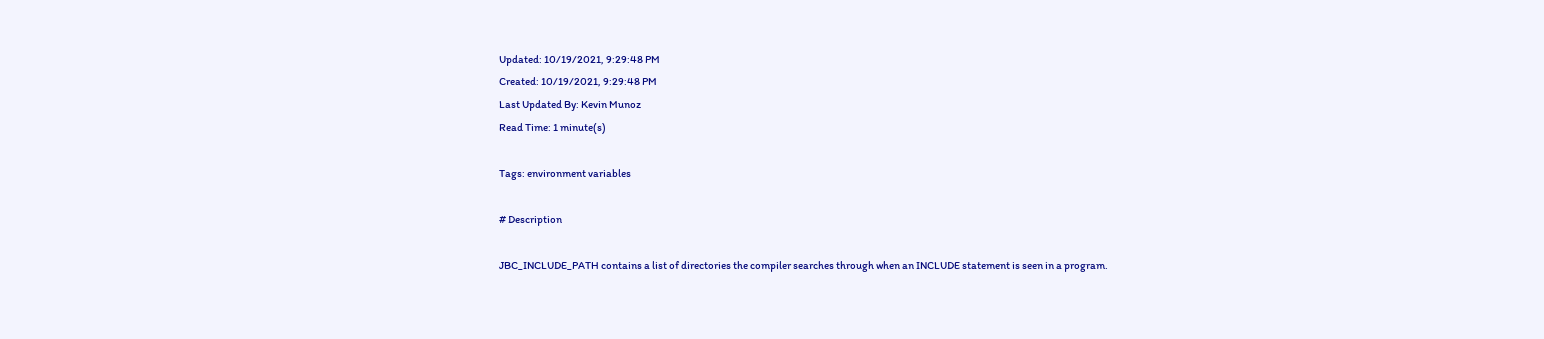Updated: 10/19/2021, 9:29:48 PM
Created: 10/19/2021, 9:29:48 PM
Last Updated By: Kevin Munoz
Read Time: 1 minute(s)

Tags: environment variables

# Description

JBC_INCLUDE_PATH contains a list of directories the compiler searches through when an INCLUDE statement is seen in a program.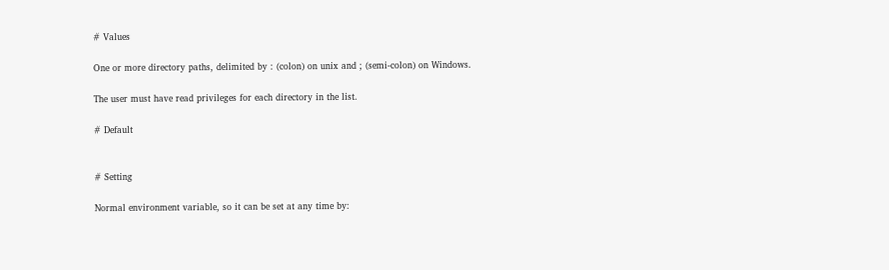# Values

One or more directory paths, delimited by : (colon) on unix and ; (semi-colon) on Windows.

The user must have read privileges for each directory in the list.

# Default


# Setting

Normal environment variable, so it can be set at any time by: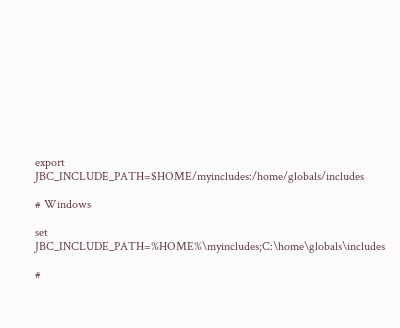export JBC_INCLUDE_PATH=$HOME/myincludes:/home/globals/includes

# Windows

set JBC_INCLUDE_PATH=%HOME%\myincludes;C:\home\globals\includes

#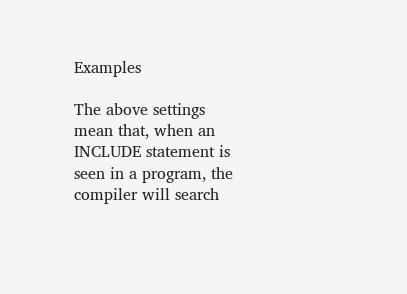Examples

The above settings mean that, when an INCLUDE statement is seen in a program, the compiler will search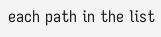each path in the list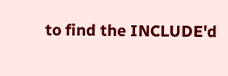to find the INCLUDE'd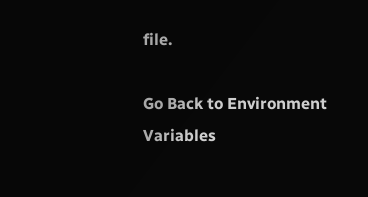file.

Go Back to Environment Variables